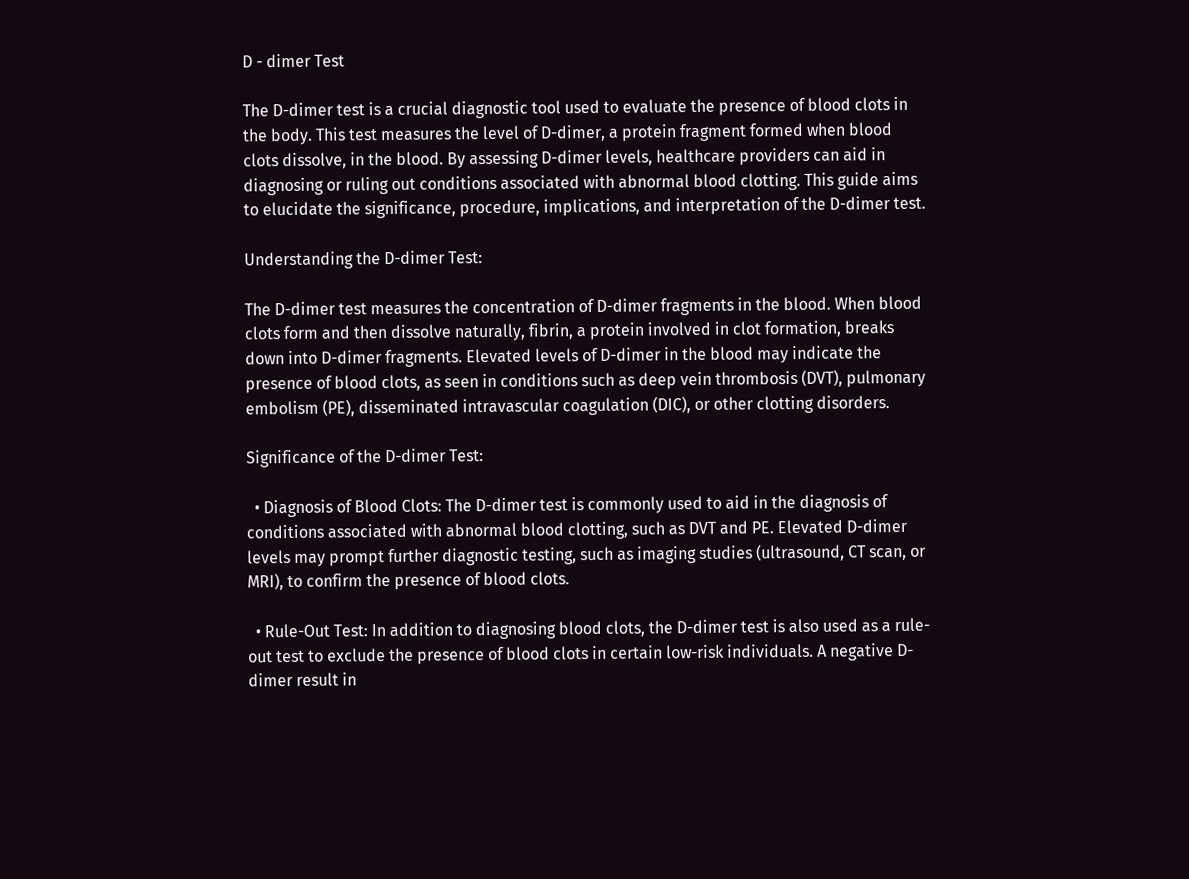D - dimer Test

The D-dimer test is a crucial diagnostic tool used to evaluate the presence of blood clots in the body. This test measures the level of D-dimer, a protein fragment formed when blood clots dissolve, in the blood. By assessing D-dimer levels, healthcare providers can aid in diagnosing or ruling out conditions associated with abnormal blood clotting. This guide aims to elucidate the significance, procedure, implications, and interpretation of the D-dimer test.

Understanding the D-dimer Test:

The D-dimer test measures the concentration of D-dimer fragments in the blood. When blood clots form and then dissolve naturally, fibrin, a protein involved in clot formation, breaks down into D-dimer fragments. Elevated levels of D-dimer in the blood may indicate the presence of blood clots, as seen in conditions such as deep vein thrombosis (DVT), pulmonary embolism (PE), disseminated intravascular coagulation (DIC), or other clotting disorders.

Significance of the D-dimer Test:

  • Diagnosis of Blood Clots: The D-dimer test is commonly used to aid in the diagnosis of conditions associated with abnormal blood clotting, such as DVT and PE. Elevated D-dimer levels may prompt further diagnostic testing, such as imaging studies (ultrasound, CT scan, or MRI), to confirm the presence of blood clots.

  • Rule-Out Test: In addition to diagnosing blood clots, the D-dimer test is also used as a rule-out test to exclude the presence of blood clots in certain low-risk individuals. A negative D-dimer result in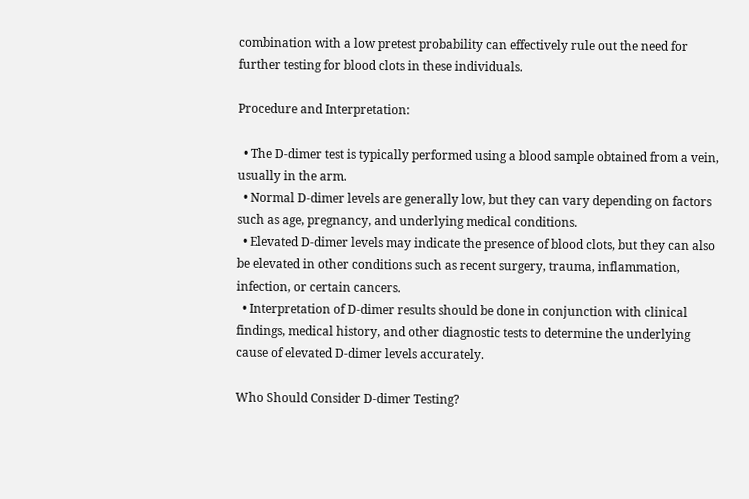combination with a low pretest probability can effectively rule out the need for further testing for blood clots in these individuals.

Procedure and Interpretation:

  • The D-dimer test is typically performed using a blood sample obtained from a vein, usually in the arm.
  • Normal D-dimer levels are generally low, but they can vary depending on factors such as age, pregnancy, and underlying medical conditions.
  • Elevated D-dimer levels may indicate the presence of blood clots, but they can also be elevated in other conditions such as recent surgery, trauma, inflammation, infection, or certain cancers.
  • Interpretation of D-dimer results should be done in conjunction with clinical findings, medical history, and other diagnostic tests to determine the underlying cause of elevated D-dimer levels accurately.

Who Should Consider D-dimer Testing?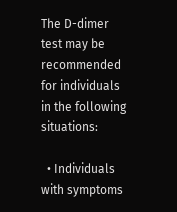The D-dimer test may be recommended for individuals in the following situations:

  • Individuals with symptoms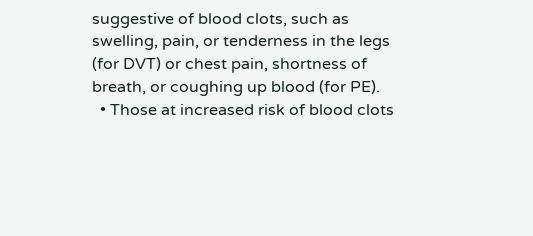suggestive of blood clots, such as swelling, pain, or tenderness in the legs (for DVT) or chest pain, shortness of breath, or coughing up blood (for PE).
  • Those at increased risk of blood clots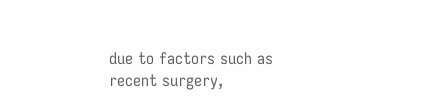due to factors such as recent surgery,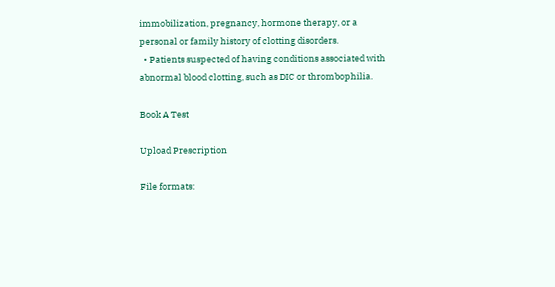immobilization, pregnancy, hormone therapy, or a personal or family history of clotting disorders.
  • Patients suspected of having conditions associated with abnormal blood clotting, such as DIC or thrombophilia.

Book A Test

Upload Prescription

File formats: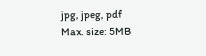jpg, jpeg, pdf
Max. size: 5MB